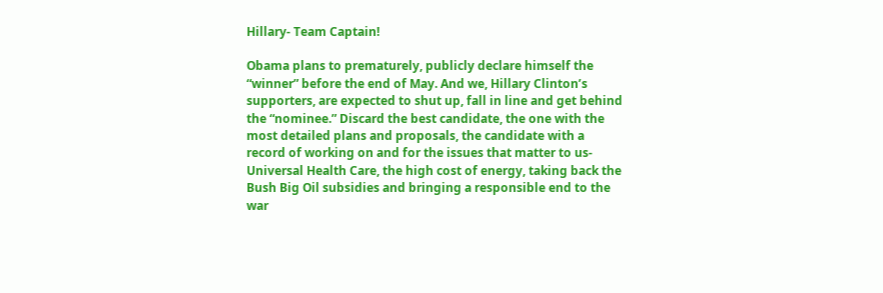Hillary- Team Captain!

Obama plans to prematurely, publicly declare himself the “winner” before the end of May. And we, Hillary Clinton’s supporters, are expected to shut up, fall in line and get behind the “nominee.” Discard the best candidate, the one with the most detailed plans and proposals, the candidate with a record of working on and for the issues that matter to us- Universal Health Care, the high cost of energy, taking back the Bush Big Oil subsidies and bringing a responsible end to the war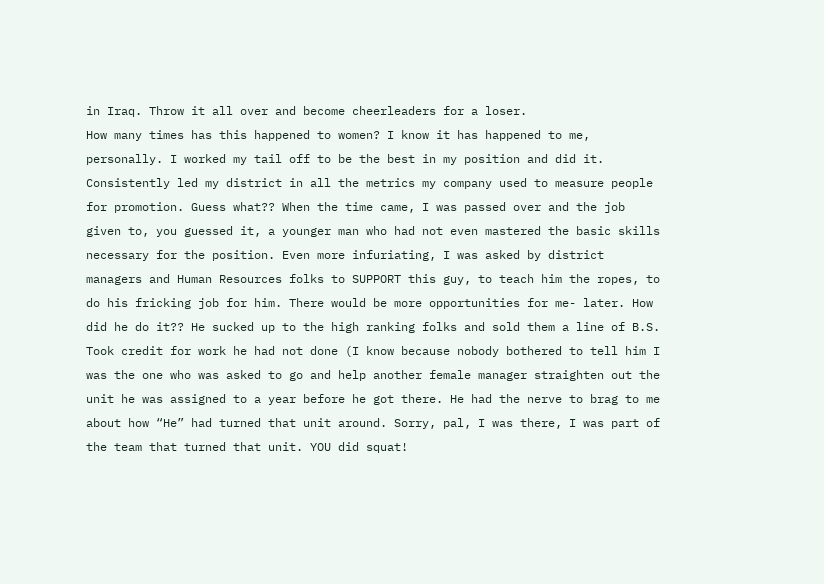in Iraq. Throw it all over and become cheerleaders for a loser.
How many times has this happened to women? I know it has happened to me, personally. I worked my tail off to be the best in my position and did it. Consistently led my district in all the metrics my company used to measure people for promotion. Guess what?? When the time came, I was passed over and the job given to, you guessed it, a younger man who had not even mastered the basic skills necessary for the position. Even more infuriating, I was asked by district managers and Human Resources folks to SUPPORT this guy, to teach him the ropes, to do his fricking job for him. There would be more opportunities for me- later. How did he do it?? He sucked up to the high ranking folks and sold them a line of B.S. Took credit for work he had not done (I know because nobody bothered to tell him I was the one who was asked to go and help another female manager straighten out the unit he was assigned to a year before he got there. He had the nerve to brag to me about how “He” had turned that unit around. Sorry, pal, I was there, I was part of the team that turned that unit. YOU did squat!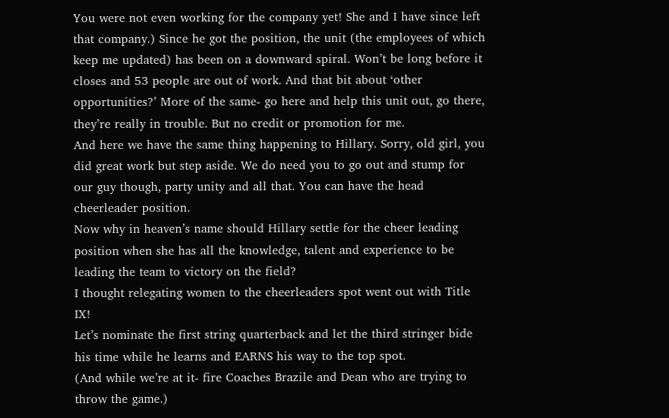You were not even working for the company yet! She and I have since left that company.) Since he got the position, the unit (the employees of which keep me updated) has been on a downward spiral. Won’t be long before it closes and 53 people are out of work. And that bit about ‘other opportunities?’ More of the same- go here and help this unit out, go there, they’re really in trouble. But no credit or promotion for me.
And here we have the same thing happening to Hillary. Sorry, old girl, you did great work but step aside. We do need you to go out and stump for our guy though, party unity and all that. You can have the head cheerleader position.
Now why in heaven’s name should Hillary settle for the cheer leading position when she has all the knowledge, talent and experience to be leading the team to victory on the field?
I thought relegating women to the cheerleaders spot went out with Title IX!
Let’s nominate the first string quarterback and let the third stringer bide his time while he learns and EARNS his way to the top spot.
(And while we’re at it- fire Coaches Brazile and Dean who are trying to throw the game.)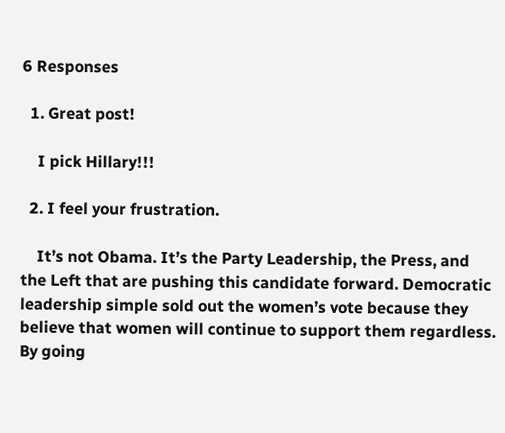6 Responses

  1. Great post!

    I pick Hillary!!!

  2. I feel your frustration.

    It’s not Obama. It’s the Party Leadership, the Press, and the Left that are pushing this candidate forward. Democratic leadership simple sold out the women’s vote because they believe that women will continue to support them regardless. By going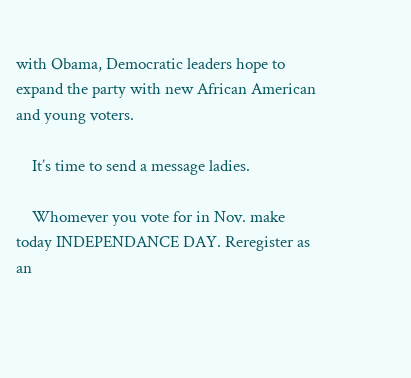with Obama, Democratic leaders hope to expand the party with new African American and young voters.

    It’s time to send a message ladies.

    Whomever you vote for in Nov. make today INDEPENDANCE DAY. Reregister as an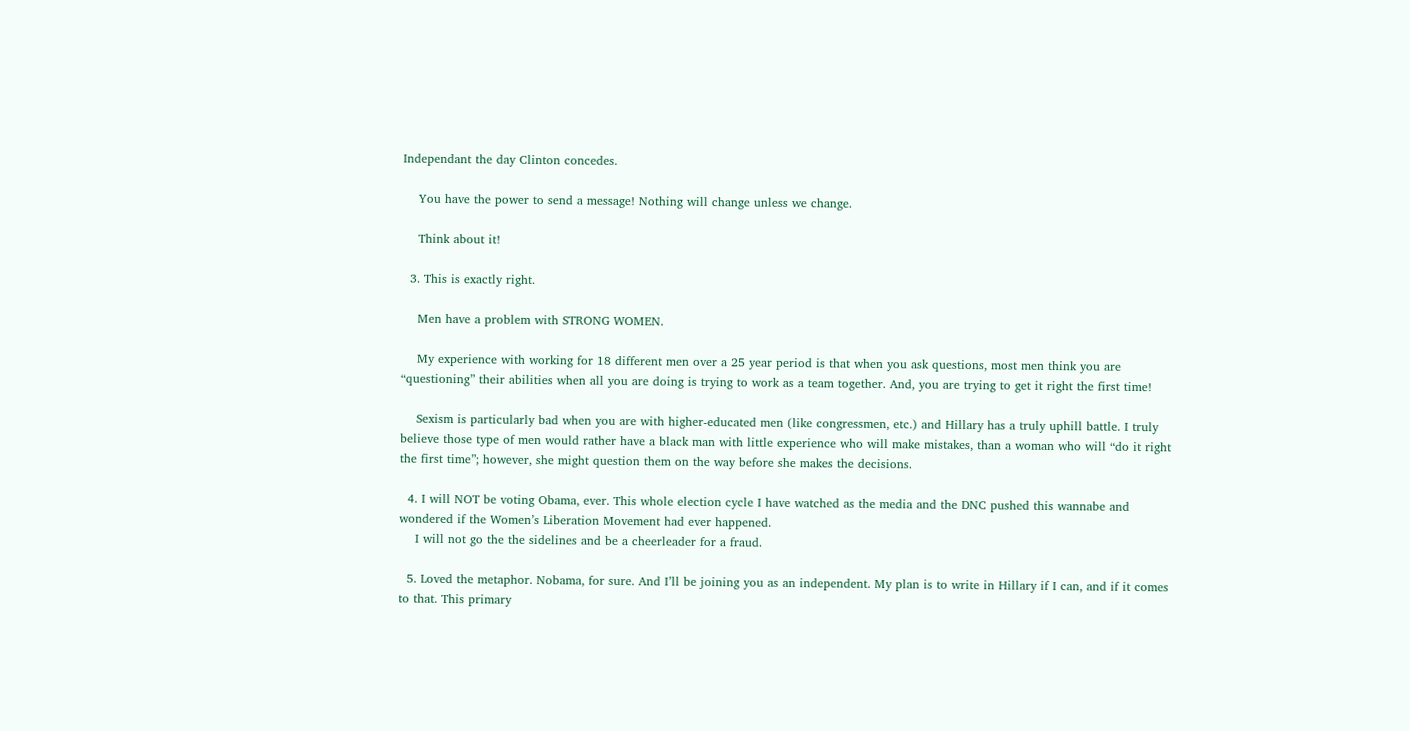Independant the day Clinton concedes.

    You have the power to send a message! Nothing will change unless we change.

    Think about it!

  3. This is exactly right.

    Men have a problem with STRONG WOMEN.

    My experience with working for 18 different men over a 25 year period is that when you ask questions, most men think you are “questioning” their abilities when all you are doing is trying to work as a team together. And, you are trying to get it right the first time!

    Sexism is particularly bad when you are with higher-educated men (like congressmen, etc.) and Hillary has a truly uphill battle. I truly believe those type of men would rather have a black man with little experience who will make mistakes, than a woman who will “do it right the first time”; however, she might question them on the way before she makes the decisions.

  4. I will NOT be voting Obama, ever. This whole election cycle I have watched as the media and the DNC pushed this wannabe and wondered if the Women’s Liberation Movement had ever happened.
    I will not go the the sidelines and be a cheerleader for a fraud.

  5. Loved the metaphor. Nobama, for sure. And I’ll be joining you as an independent. My plan is to write in Hillary if I can, and if it comes to that. This primary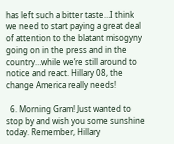has left such a bitter taste…I think we need to start paying a great deal of attention to the blatant misogyny going on in the press and in the country…while we’re still around to notice and react. Hillary 08, the change America really needs!

  6. Morning Gram! Just wanted to stop by and wish you some sunshine today. Remember, Hillary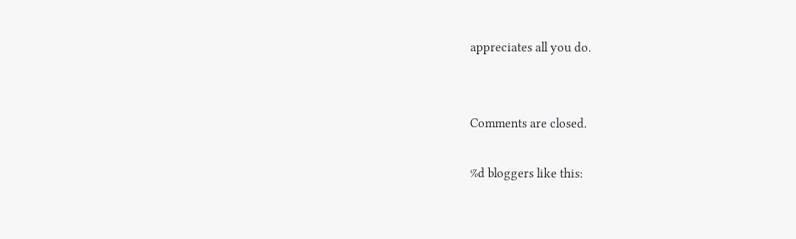appreciates all you do.


Comments are closed.

%d bloggers like this: